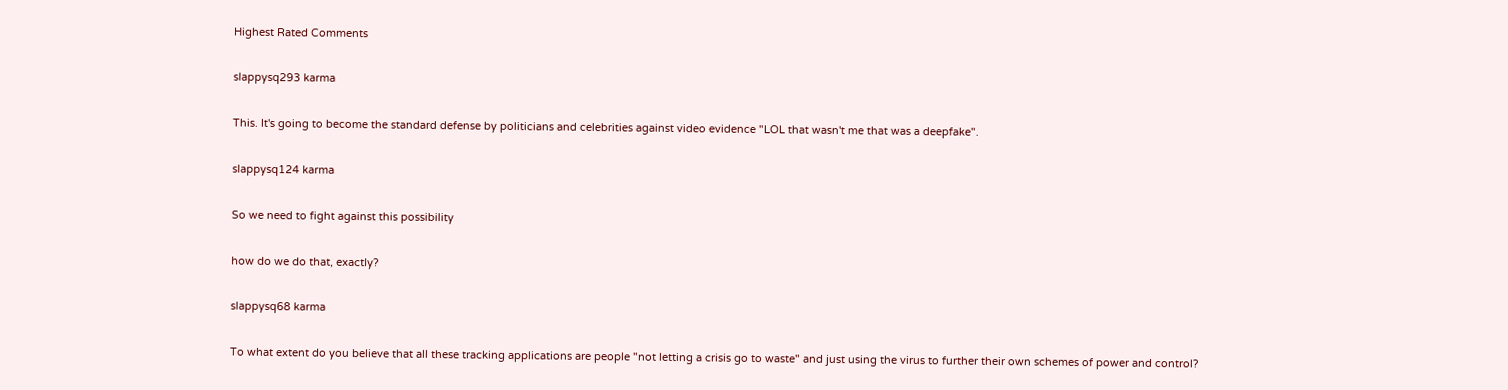Highest Rated Comments

slappysq293 karma

This. It's going to become the standard defense by politicians and celebrities against video evidence "LOL that wasn't me that was a deepfake".

slappysq124 karma

So we need to fight against this possibility

how do we do that, exactly?

slappysq68 karma

To what extent do you believe that all these tracking applications are people "not letting a crisis go to waste" and just using the virus to further their own schemes of power and control?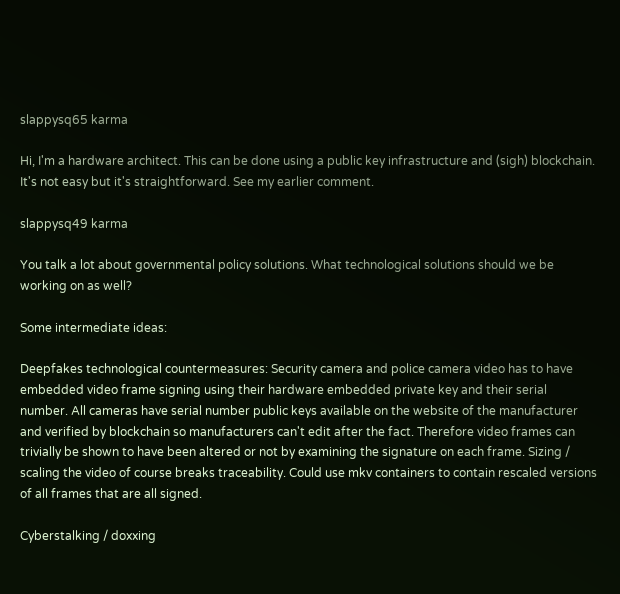slappysq65 karma

Hi, I'm a hardware architect. This can be done using a public key infrastructure and (sigh) blockchain. It's not easy but it's straightforward. See my earlier comment.

slappysq49 karma

You talk a lot about governmental policy solutions. What technological solutions should we be working on as well?

Some intermediate ideas:

Deepfakes technological countermeasures: Security camera and police camera video has to have embedded video frame signing using their hardware embedded private key and their serial number. All cameras have serial number public keys available on the website of the manufacturer and verified by blockchain so manufacturers can't edit after the fact. Therefore video frames can trivially be shown to have been altered or not by examining the signature on each frame. Sizing / scaling the video of course breaks traceability. Could use mkv containers to contain rescaled versions of all frames that are all signed.

Cyberstalking / doxxing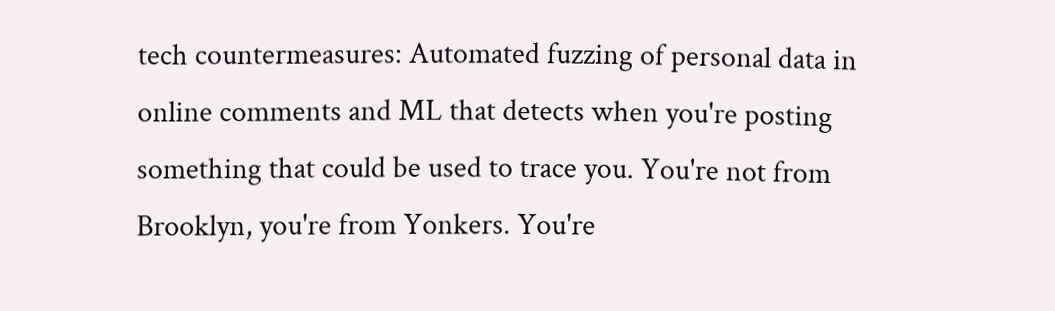tech countermeasures: Automated fuzzing of personal data in online comments and ML that detects when you're posting something that could be used to trace you. You're not from Brooklyn, you're from Yonkers. You're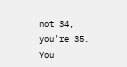not 34, you're 35. You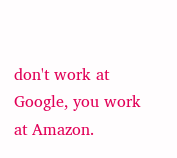don't work at Google, you work at Amazon.